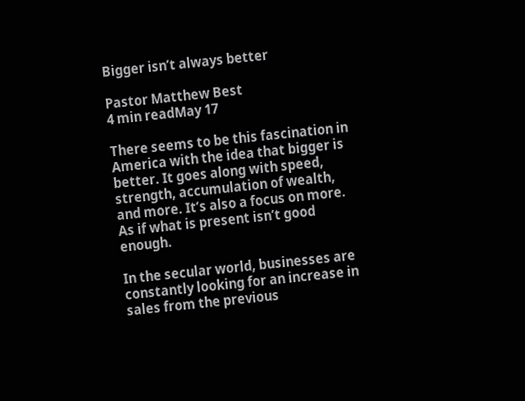Bigger isn’t always better

Pastor Matthew Best
4 min readMay 17

There seems to be this fascination in America with the idea that bigger is better. It goes along with speed, strength, accumulation of wealth, and more. It’s also a focus on more. As if what is present isn’t good enough.

In the secular world, businesses are constantly looking for an increase in sales from the previous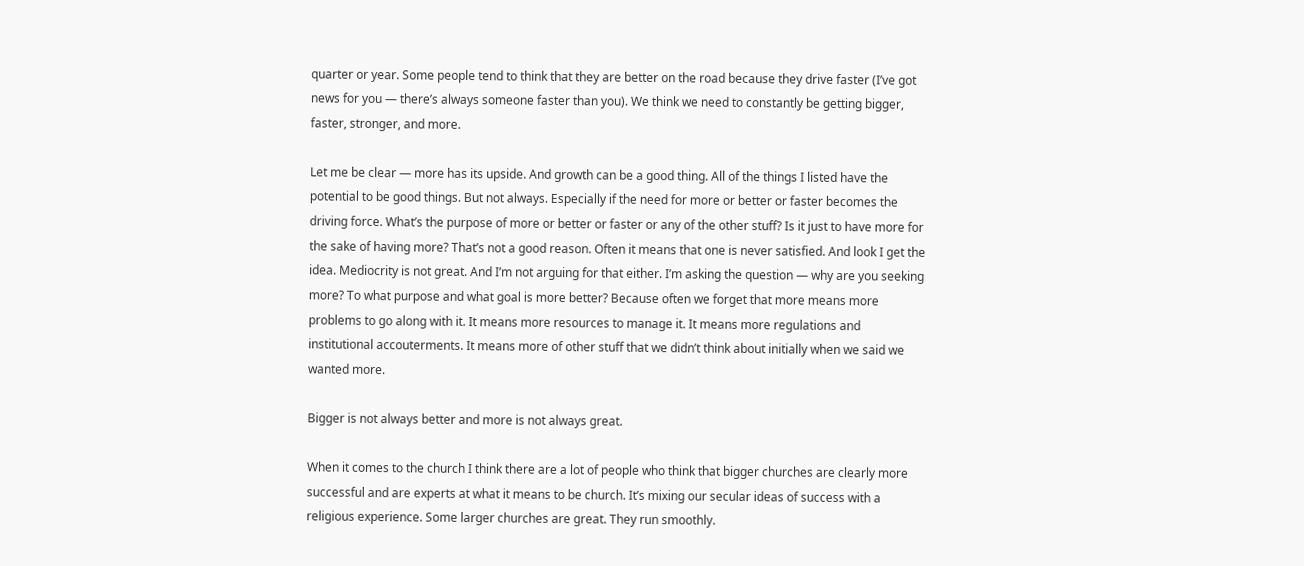quarter or year. Some people tend to think that they are better on the road because they drive faster (I’ve got news for you — there’s always someone faster than you). We think we need to constantly be getting bigger, faster, stronger, and more.

Let me be clear — more has its upside. And growth can be a good thing. All of the things I listed have the potential to be good things. But not always. Especially if the need for more or better or faster becomes the driving force. What’s the purpose of more or better or faster or any of the other stuff? Is it just to have more for the sake of having more? That’s not a good reason. Often it means that one is never satisfied. And look I get the idea. Mediocrity is not great. And I’m not arguing for that either. I’m asking the question — why are you seeking more? To what purpose and what goal is more better? Because often we forget that more means more problems to go along with it. It means more resources to manage it. It means more regulations and institutional accouterments. It means more of other stuff that we didn’t think about initially when we said we wanted more.

Bigger is not always better and more is not always great.

When it comes to the church I think there are a lot of people who think that bigger churches are clearly more successful and are experts at what it means to be church. It’s mixing our secular ideas of success with a religious experience. Some larger churches are great. They run smoothly.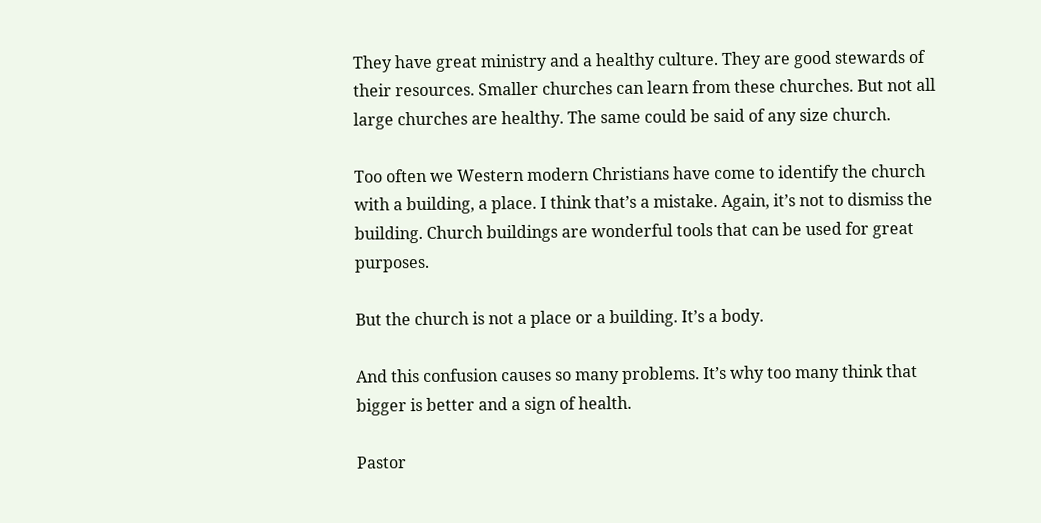They have great ministry and a healthy culture. They are good stewards of their resources. Smaller churches can learn from these churches. But not all large churches are healthy. The same could be said of any size church.

Too often we Western modern Christians have come to identify the church with a building, a place. I think that’s a mistake. Again, it’s not to dismiss the building. Church buildings are wonderful tools that can be used for great purposes.

But the church is not a place or a building. It’s a body.

And this confusion causes so many problems. It’s why too many think that bigger is better and a sign of health.

Pastor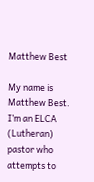Matthew Best

My name is Matthew Best. I’m an ELCA (Lutheran) pastor who attempts to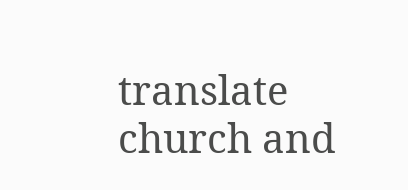translate church and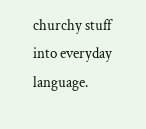churchy stuff into everyday language.